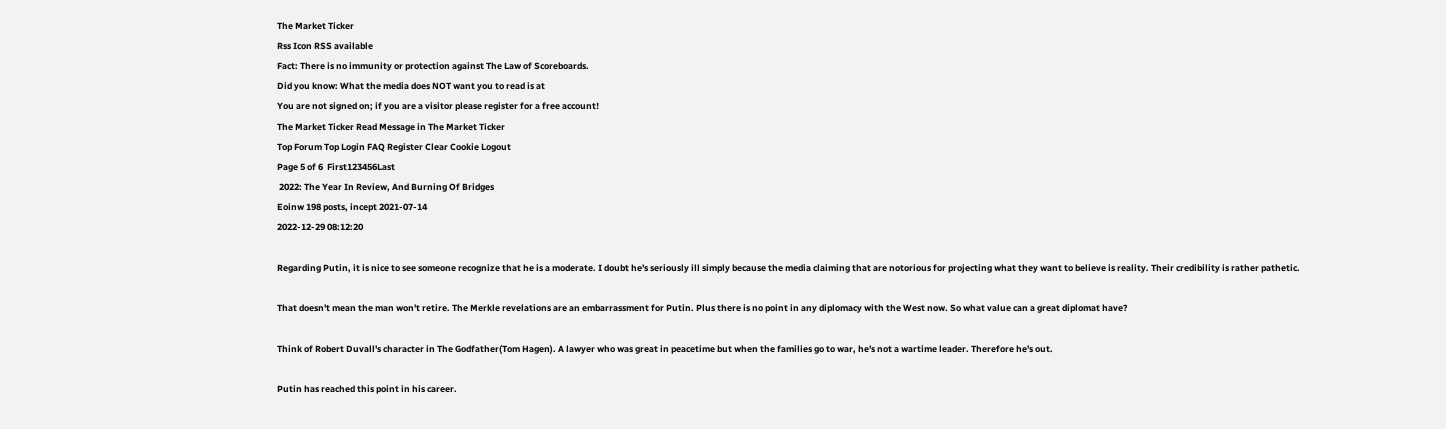The Market Ticker
Rss Icon RSS available
Fact: There is no immunity or protection against The Law of Scoreboards.
Did you know: What the media does NOT want you to read is at
You are not signed on; if you are a visitor please register for a free account!
The Market Ticker Read Message in The Market Ticker
Top Forum Top Login FAQ Register Clear Cookie Logout
Page 5 of 6  First123456Last
 2022: The Year In Review, And Burning Of Bridges
Eoinw 198 posts, incept 2021-07-14
2022-12-29 08:12:20

Regarding Putin, it is nice to see someone recognize that he is a moderate. I doubt he's seriously ill simply because the media claiming that are notorious for projecting what they want to believe is reality. Their credibility is rather pathetic.

That doesn't mean the man won't retire. The Merkle revelations are an embarrassment for Putin. Plus there is no point in any diplomacy with the West now. So what value can a great diplomat have?

Think of Robert Duvall's character in The Godfather(Tom Hagen). A lawyer who was great in peacetime but when the families go to war, he's not a wartime leader. Therefore he's out.

Putin has reached this point in his career.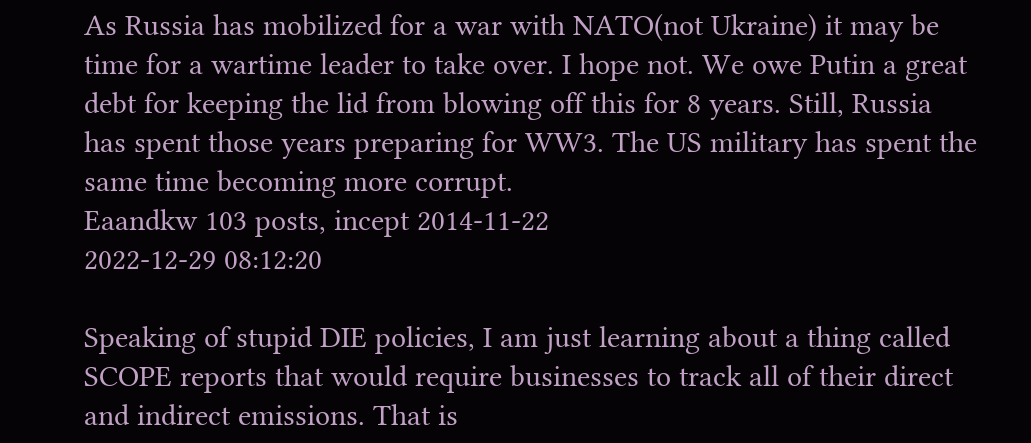As Russia has mobilized for a war with NATO(not Ukraine) it may be time for a wartime leader to take over. I hope not. We owe Putin a great debt for keeping the lid from blowing off this for 8 years. Still, Russia has spent those years preparing for WW3. The US military has spent the same time becoming more corrupt.
Eaandkw 103 posts, incept 2014-11-22
2022-12-29 08:12:20

Speaking of stupid DIE policies, I am just learning about a thing called SCOPE reports that would require businesses to track all of their direct and indirect emissions. That is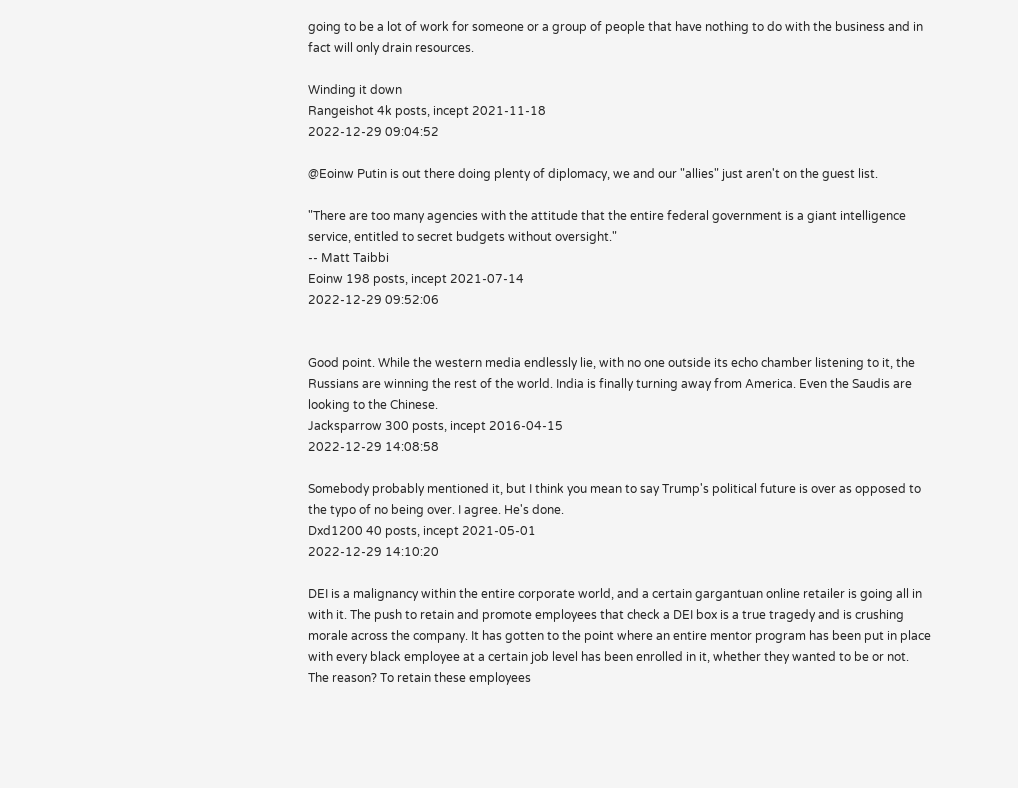going to be a lot of work for someone or a group of people that have nothing to do with the business and in fact will only drain resources.

Winding it down
Rangeishot 4k posts, incept 2021-11-18
2022-12-29 09:04:52

@Eoinw Putin is out there doing plenty of diplomacy, we and our "allies" just aren't on the guest list.

"There are too many agencies with the attitude that the entire federal government is a giant intelligence service, entitled to secret budgets without oversight."
-- Matt Taibbi
Eoinw 198 posts, incept 2021-07-14
2022-12-29 09:52:06


Good point. While the western media endlessly lie, with no one outside its echo chamber listening to it, the Russians are winning the rest of the world. India is finally turning away from America. Even the Saudis are looking to the Chinese.
Jacksparrow 300 posts, incept 2016-04-15
2022-12-29 14:08:58

Somebody probably mentioned it, but I think you mean to say Trump's political future is over as opposed to the typo of no being over. I agree. He's done.
Dxd1200 40 posts, incept 2021-05-01
2022-12-29 14:10:20

DEI is a malignancy within the entire corporate world, and a certain gargantuan online retailer is going all in with it. The push to retain and promote employees that check a DEI box is a true tragedy and is crushing morale across the company. It has gotten to the point where an entire mentor program has been put in place with every black employee at a certain job level has been enrolled in it, whether they wanted to be or not. The reason? To retain these employees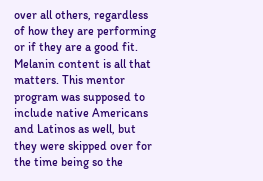over all others, regardless of how they are performing or if they are a good fit. Melanin content is all that matters. This mentor program was supposed to include native Americans and Latinos as well, but they were skipped over for the time being so the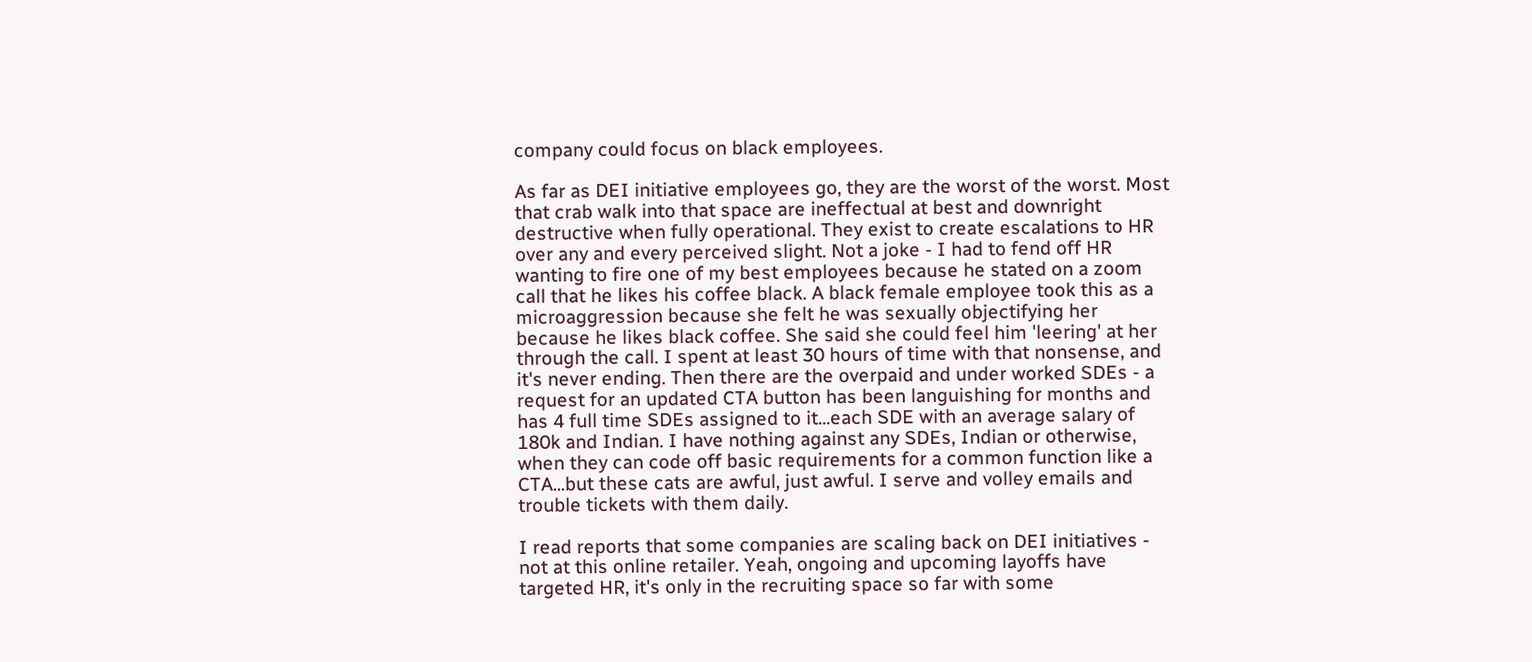company could focus on black employees.

As far as DEI initiative employees go, they are the worst of the worst. Most that crab walk into that space are ineffectual at best and downright destructive when fully operational. They exist to create escalations to HR over any and every perceived slight. Not a joke - I had to fend off HR wanting to fire one of my best employees because he stated on a zoom call that he likes his coffee black. A black female employee took this as a microaggression because she felt he was sexually objectifying her because he likes black coffee. She said she could feel him 'leering' at her through the call. I spent at least 30 hours of time with that nonsense, and it's never ending. Then there are the overpaid and under worked SDEs - a request for an updated CTA button has been languishing for months and has 4 full time SDEs assigned to it...each SDE with an average salary of 180k and Indian. I have nothing against any SDEs, Indian or otherwise, when they can code off basic requirements for a common function like a CTA...but these cats are awful, just awful. I serve and volley emails and trouble tickets with them daily.

I read reports that some companies are scaling back on DEI initiatives - not at this online retailer. Yeah, ongoing and upcoming layoffs have targeted HR, it's only in the recruiting space so far with some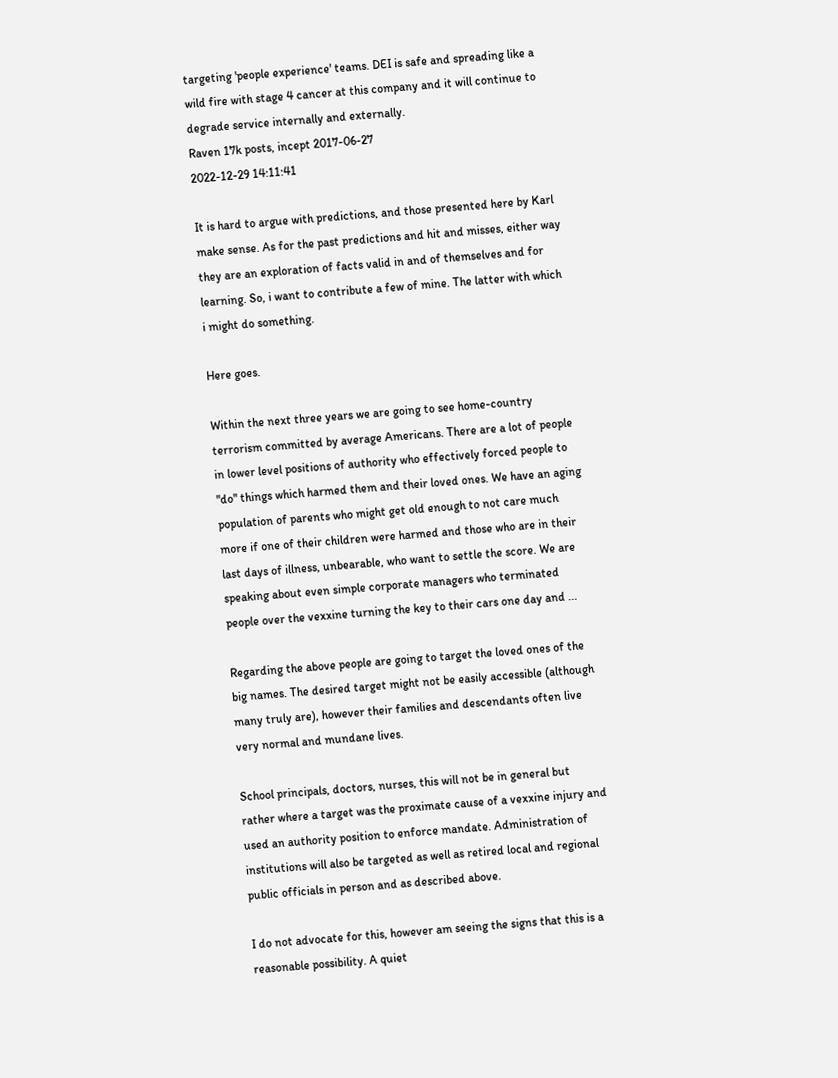targeting 'people experience' teams. DEI is safe and spreading like a wild fire with stage 4 cancer at this company and it will continue to degrade service internally and externally.
Raven 17k posts, incept 2017-06-27
2022-12-29 14:11:41

It is hard to argue with predictions, and those presented here by Karl make sense. As for the past predictions and hit and misses, either way they are an exploration of facts valid in and of themselves and for learning. So, i want to contribute a few of mine. The latter with which i might do something.

Here goes.

Within the next three years we are going to see home-country terrorism committed by average Americans. There are a lot of people in lower level positions of authority who effectively forced people to "do" things which harmed them and their loved ones. We have an aging population of parents who might get old enough to not care much more if one of their children were harmed and those who are in their last days of illness, unbearable, who want to settle the score. We are speaking about even simple corporate managers who terminated people over the vexxine turning the key to their cars one day and ...

Regarding the above people are going to target the loved ones of the big names. The desired target might not be easily accessible (although many truly are), however their families and descendants often live very normal and mundane lives.

School principals, doctors, nurses, this will not be in general but rather where a target was the proximate cause of a vexxine injury and used an authority position to enforce mandate. Administration of institutions will also be targeted as well as retired local and regional public officials in person and as described above.

I do not advocate for this, however am seeing the signs that this is a reasonable possibility. A quiet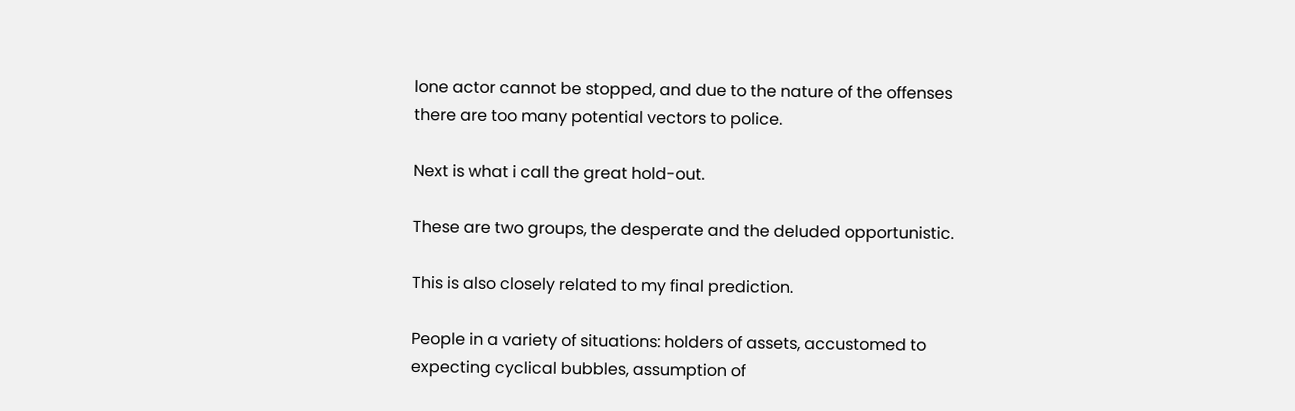lone actor cannot be stopped, and due to the nature of the offenses there are too many potential vectors to police.

Next is what i call the great hold-out.

These are two groups, the desperate and the deluded opportunistic.

This is also closely related to my final prediction.

People in a variety of situations: holders of assets, accustomed to expecting cyclical bubbles, assumption of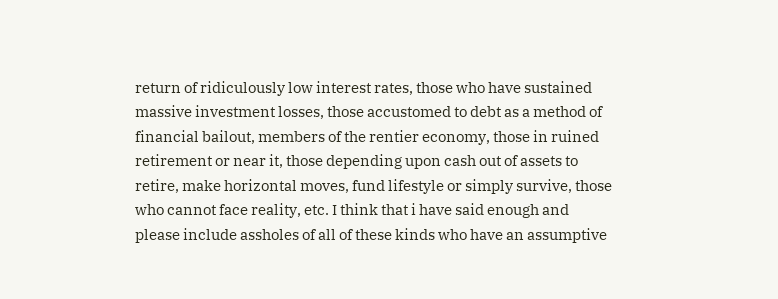return of ridiculously low interest rates, those who have sustained massive investment losses, those accustomed to debt as a method of financial bailout, members of the rentier economy, those in ruined retirement or near it, those depending upon cash out of assets to retire, make horizontal moves, fund lifestyle or simply survive, those who cannot face reality, etc. I think that i have said enough and please include assholes of all of these kinds who have an assumptive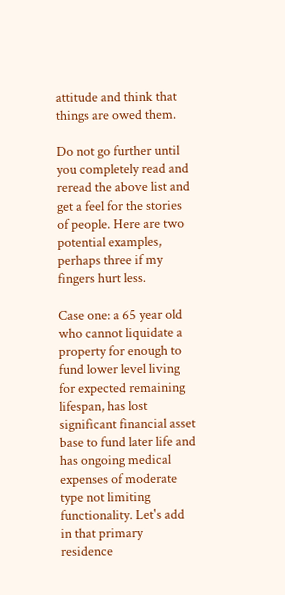attitude and think that things are owed them.

Do not go further until you completely read and reread the above list and get a feel for the stories of people. Here are two potential examples, perhaps three if my fingers hurt less.

Case one: a 65 year old who cannot liquidate a property for enough to fund lower level living for expected remaining lifespan, has lost significant financial asset base to fund later life and has ongoing medical expenses of moderate type not limiting functionality. Let's add in that primary residence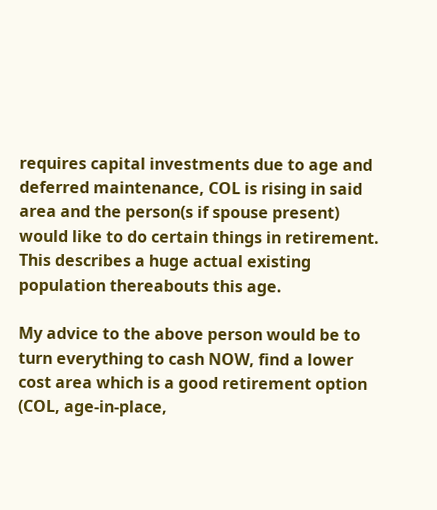requires capital investments due to age and deferred maintenance, COL is rising in said area and the person(s if spouse present) would like to do certain things in retirement. This describes a huge actual existing population thereabouts this age.

My advice to the above person would be to turn everything to cash NOW, find a lower cost area which is a good retirement option (COL, age-in-place,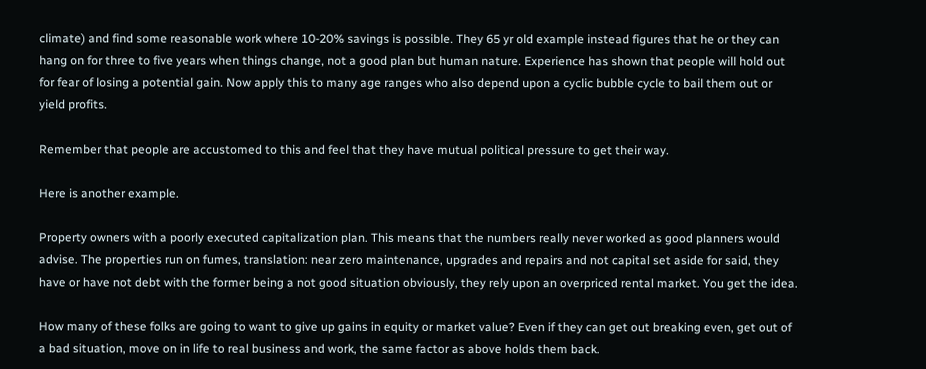climate) and find some reasonable work where 10-20% savings is possible. They 65 yr old example instead figures that he or they can hang on for three to five years when things change, not a good plan but human nature. Experience has shown that people will hold out for fear of losing a potential gain. Now apply this to many age ranges who also depend upon a cyclic bubble cycle to bail them out or yield profits.

Remember that people are accustomed to this and feel that they have mutual political pressure to get their way.

Here is another example.

Property owners with a poorly executed capitalization plan. This means that the numbers really never worked as good planners would advise. The properties run on fumes, translation: near zero maintenance, upgrades and repairs and not capital set aside for said, they have or have not debt with the former being a not good situation obviously, they rely upon an overpriced rental market. You get the idea.

How many of these folks are going to want to give up gains in equity or market value? Even if they can get out breaking even, get out of a bad situation, move on in life to real business and work, the same factor as above holds them back.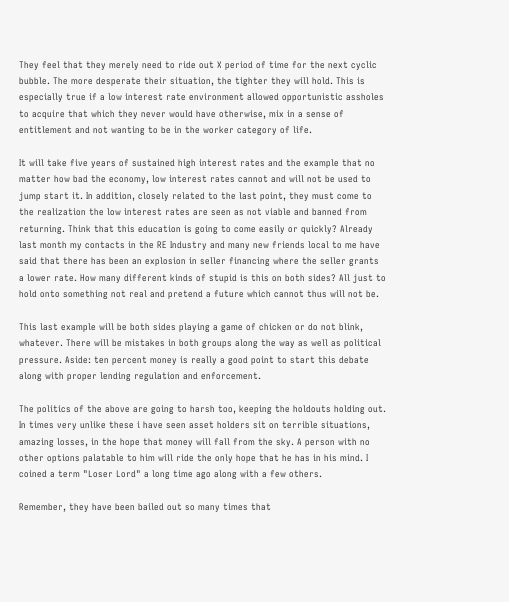They feel that they merely need to ride out X period of time for the next cyclic bubble. The more desperate their situation, the tighter they will hold. This is especially true if a low interest rate environment allowed opportunistic assholes to acquire that which they never would have otherwise, mix in a sense of entitlement and not wanting to be in the worker category of life.

It will take five years of sustained high interest rates and the example that no matter how bad the economy, low interest rates cannot and will not be used to jump start it. In addition, closely related to the last point, they must come to the realization the low interest rates are seen as not viable and banned from returning. Think that this education is going to come easily or quickly? Already last month my contacts in the RE Industry and many new friends local to me have said that there has been an explosion in seller financing where the seller grants a lower rate. How many different kinds of stupid is this on both sides? All just to hold onto something not real and pretend a future which cannot thus will not be.

This last example will be both sides playing a game of chicken or do not blink, whatever. There will be mistakes in both groups along the way as well as political pressure. Aside: ten percent money is really a good point to start this debate along with proper lending regulation and enforcement.

The politics of the above are going to harsh too, keeping the holdouts holding out. In times very unlike these i have seen asset holders sit on terrible situations, amazing losses, in the hope that money will fall from the sky. A person with no other options palatable to him will ride the only hope that he has in his mind. I coined a term "Loser Lord" a long time ago along with a few others.

Remember, they have been bailed out so many times that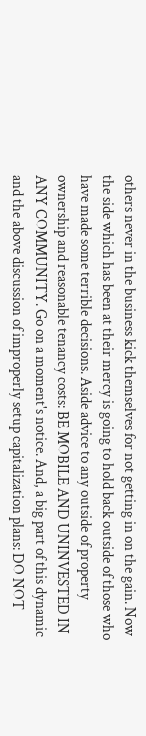others never in the business kick themselves for not getting in on the gain. Now the side which has been at their mercy is going to hold back outside of those who have made some terrible decisions. Aside advice to any outside of property ownership and reasonable tenancy costs: BE MOBILE AND UNINVESTED IN ANY COMMUNITY. Go on a moment's notice. And, a big part of this dynamic and the above discussion of improperly setup capitalization plans: DO NOT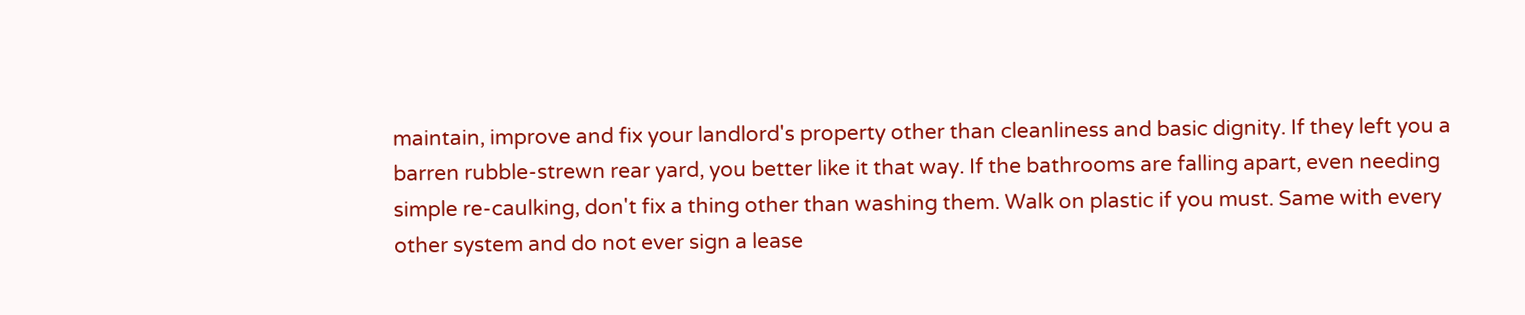maintain, improve and fix your landlord's property other than cleanliness and basic dignity. If they left you a barren rubble-strewn rear yard, you better like it that way. If the bathrooms are falling apart, even needing simple re-caulking, don't fix a thing other than washing them. Walk on plastic if you must. Same with every other system and do not ever sign a lease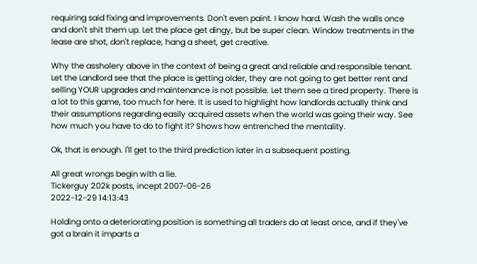requiring said fixing and improvements. Don't even paint. I know hard. Wash the walls once and don't shit them up. Let the place get dingy, but be super clean. Window treatments in the lease are shot, don't replace, hang a sheet, get creative.

Why the assholery above in the context of being a great and reliable and responsible tenant. Let the Landlord see that the place is getting older, they are not going to get better rent and selling YOUR upgrades and maintenance is not possible. Let them see a tired property. There is a lot to this game, too much for here. It is used to highlight how landlords actually think and their assumptions regarding easily acquired assets when the world was going their way. See how much you have to do to fight it? Shows how entrenched the mentality.

Ok, that is enough. I'll get to the third prediction later in a subsequent posting.

All great wrongs begin with a lie.
Tickerguy 202k posts, incept 2007-06-26
2022-12-29 14:13:43

Holding onto a deteriorating position is something all traders do at least once, and if they've got a brain it imparts a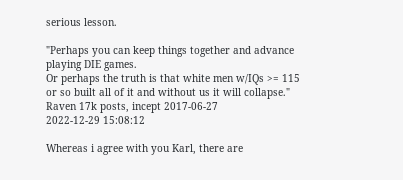serious lesson.

"Perhaps you can keep things together and advance playing DIE games.
Or perhaps the truth is that white men w/IQs >= 115 or so built all of it and without us it will collapse."
Raven 17k posts, incept 2017-06-27
2022-12-29 15:08:12

Whereas i agree with you Karl, there are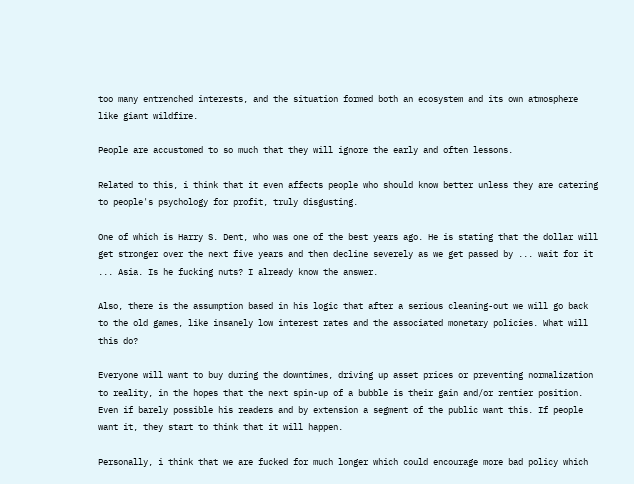too many entrenched interests, and the situation formed both an ecosystem and its own atmosphere like giant wildfire.

People are accustomed to so much that they will ignore the early and often lessons.

Related to this, i think that it even affects people who should know better unless they are catering to people's psychology for profit, truly disgusting.

One of which is Harry S. Dent, who was one of the best years ago. He is stating that the dollar will get stronger over the next five years and then decline severely as we get passed by ... wait for it ... Asia. Is he fucking nuts? I already know the answer.

Also, there is the assumption based in his logic that after a serious cleaning-out we will go back to the old games, like insanely low interest rates and the associated monetary policies. What will this do?

Everyone will want to buy during the downtimes, driving up asset prices or preventing normalization to reality, in the hopes that the next spin-up of a bubble is their gain and/or rentier position. Even if barely possible his readers and by extension a segment of the public want this. If people want it, they start to think that it will happen.

Personally, i think that we are fucked for much longer which could encourage more bad policy which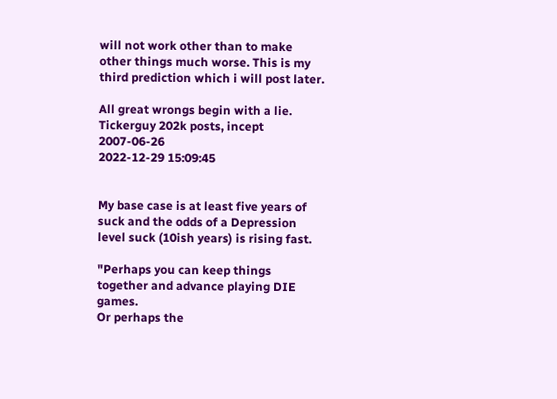will not work other than to make other things much worse. This is my third prediction which i will post later.

All great wrongs begin with a lie.
Tickerguy 202k posts, incept 2007-06-26
2022-12-29 15:09:45


My base case is at least five years of suck and the odds of a Depression level suck (10ish years) is rising fast.

"Perhaps you can keep things together and advance playing DIE games.
Or perhaps the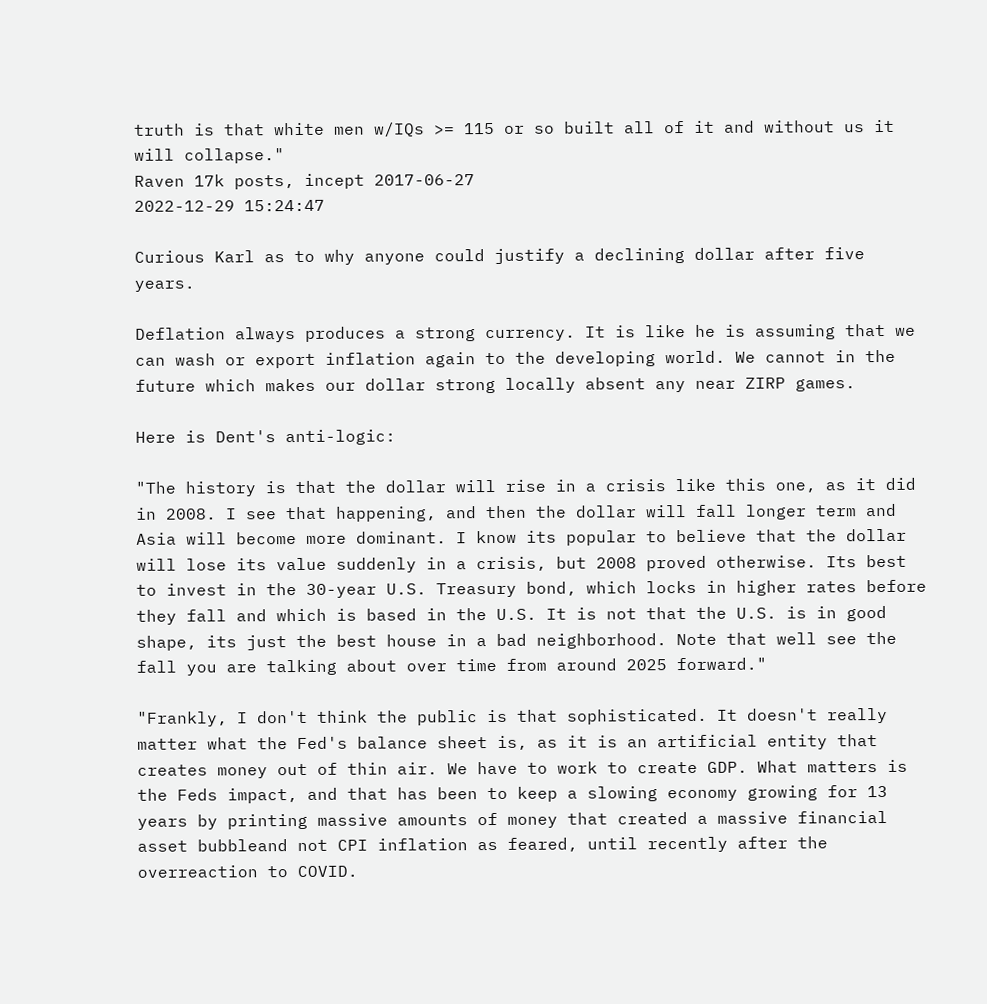truth is that white men w/IQs >= 115 or so built all of it and without us it will collapse."
Raven 17k posts, incept 2017-06-27
2022-12-29 15:24:47

Curious Karl as to why anyone could justify a declining dollar after five years.

Deflation always produces a strong currency. It is like he is assuming that we can wash or export inflation again to the developing world. We cannot in the future which makes our dollar strong locally absent any near ZIRP games.

Here is Dent's anti-logic:

"The history is that the dollar will rise in a crisis like this one, as it did in 2008. I see that happening, and then the dollar will fall longer term and Asia will become more dominant. I know its popular to believe that the dollar will lose its value suddenly in a crisis, but 2008 proved otherwise. Its best to invest in the 30-year U.S. Treasury bond, which locks in higher rates before they fall and which is based in the U.S. It is not that the U.S. is in good shape, its just the best house in a bad neighborhood. Note that well see the fall you are talking about over time from around 2025 forward."

"Frankly, I don't think the public is that sophisticated. It doesn't really matter what the Fed's balance sheet is, as it is an artificial entity that creates money out of thin air. We have to work to create GDP. What matters is the Feds impact, and that has been to keep a slowing economy growing for 13 years by printing massive amounts of money that created a massive financial asset bubbleand not CPI inflation as feared, until recently after the overreaction to COVID.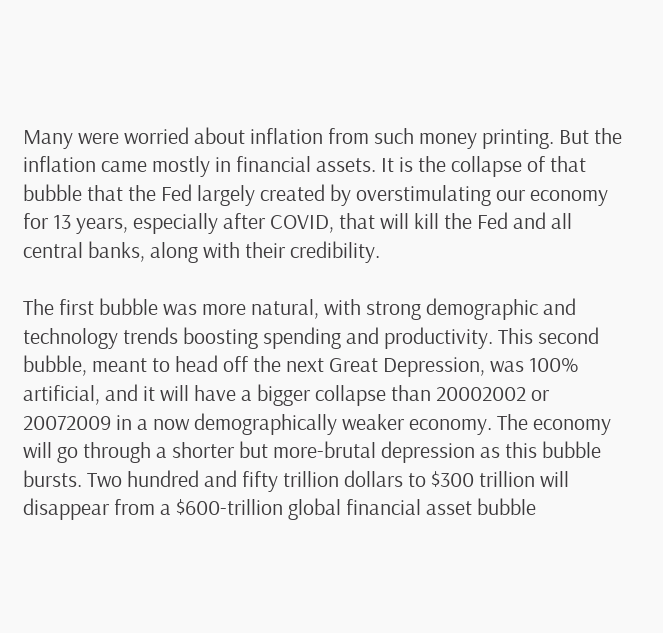Many were worried about inflation from such money printing. But the inflation came mostly in financial assets. It is the collapse of that bubble that the Fed largely created by overstimulating our economy for 13 years, especially after COVID, that will kill the Fed and all central banks, along with their credibility.

The first bubble was more natural, with strong demographic and technology trends boosting spending and productivity. This second bubble, meant to head off the next Great Depression, was 100% artificial, and it will have a bigger collapse than 20002002 or 20072009 in a now demographically weaker economy. The economy will go through a shorter but more-brutal depression as this bubble bursts. Two hundred and fifty trillion dollars to $300 trillion will disappear from a $600-trillion global financial asset bubble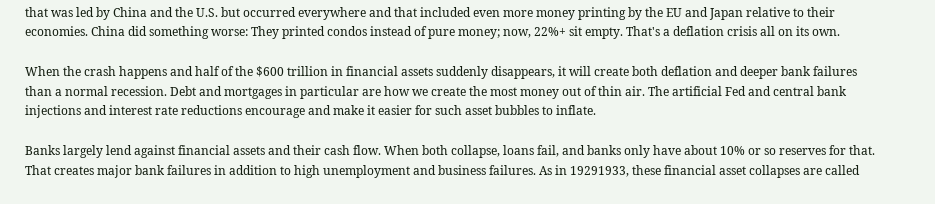that was led by China and the U.S. but occurred everywhere and that included even more money printing by the EU and Japan relative to their economies. China did something worse: They printed condos instead of pure money; now, 22%+ sit empty. That's a deflation crisis all on its own.

When the crash happens and half of the $600 trillion in financial assets suddenly disappears, it will create both deflation and deeper bank failures than a normal recession. Debt and mortgages in particular are how we create the most money out of thin air. The artificial Fed and central bank injections and interest rate reductions encourage and make it easier for such asset bubbles to inflate.

Banks largely lend against financial assets and their cash flow. When both collapse, loans fail, and banks only have about 10% or so reserves for that. That creates major bank failures in addition to high unemployment and business failures. As in 19291933, these financial asset collapses are called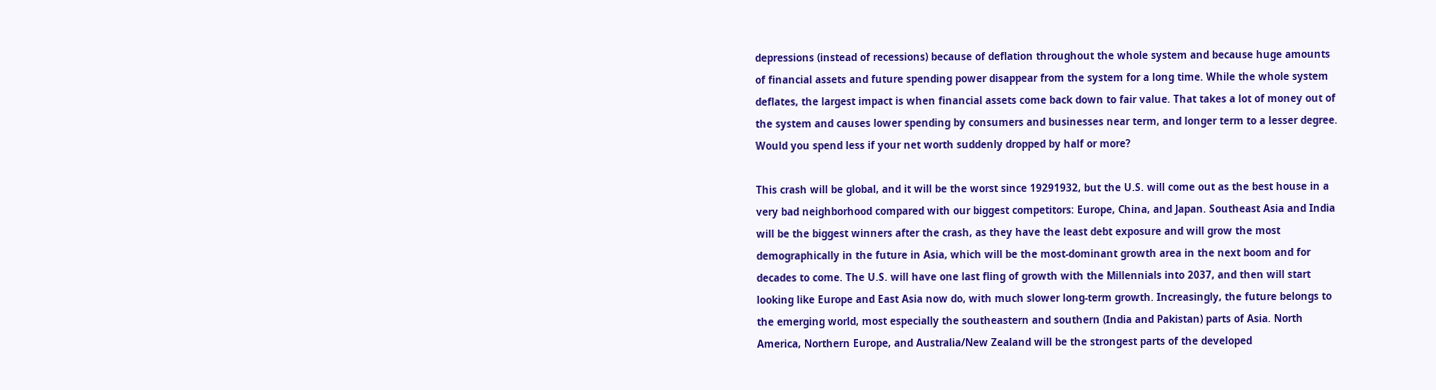depressions (instead of recessions) because of deflation throughout the whole system and because huge amounts of financial assets and future spending power disappear from the system for a long time. While the whole system deflates, the largest impact is when financial assets come back down to fair value. That takes a lot of money out of the system and causes lower spending by consumers and businesses near term, and longer term to a lesser degree. Would you spend less if your net worth suddenly dropped by half or more?

This crash will be global, and it will be the worst since 19291932, but the U.S. will come out as the best house in a very bad neighborhood compared with our biggest competitors: Europe, China, and Japan. Southeast Asia and India will be the biggest winners after the crash, as they have the least debt exposure and will grow the most demographically in the future in Asia, which will be the most-dominant growth area in the next boom and for decades to come. The U.S. will have one last fling of growth with the Millennials into 2037, and then will start looking like Europe and East Asia now do, with much slower long-term growth. Increasingly, the future belongs to the emerging world, most especially the southeastern and southern (India and Pakistan) parts of Asia. North America, Northern Europe, and Australia/New Zealand will be the strongest parts of the developed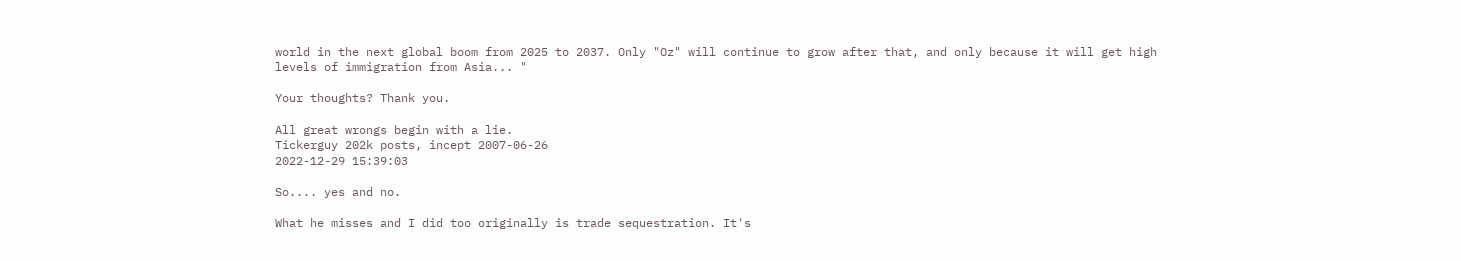world in the next global boom from 2025 to 2037. Only "Oz" will continue to grow after that, and only because it will get high levels of immigration from Asia... "

Your thoughts? Thank you.

All great wrongs begin with a lie.
Tickerguy 202k posts, incept 2007-06-26
2022-12-29 15:39:03

So.... yes and no.

What he misses and I did too originally is trade sequestration. It's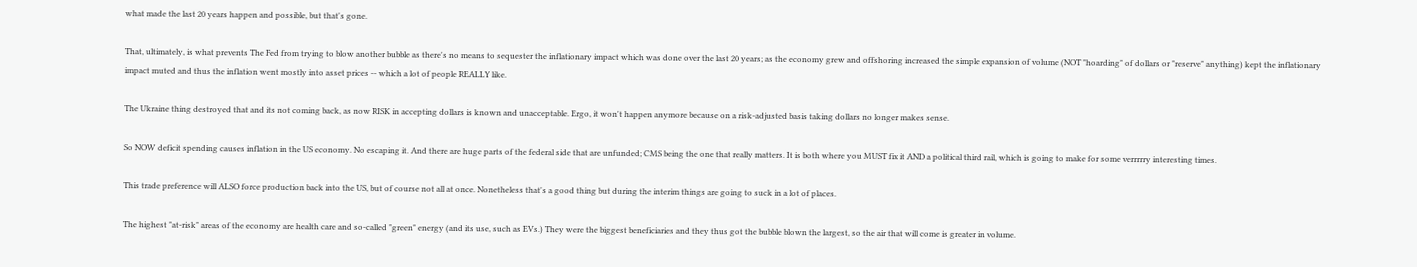what made the last 20 years happen and possible, but that's gone.

That, ultimately, is what prevents The Fed from trying to blow another bubble as there's no means to sequester the inflationary impact which was done over the last 20 years; as the economy grew and offshoring increased the simple expansion of volume (NOT "hoarding" of dollars or "reserve" anything) kept the inflationary impact muted and thus the inflation went mostly into asset prices -- which a lot of people REALLY like.

The Ukraine thing destroyed that and its not coming back, as now RISK in accepting dollars is known and unacceptable. Ergo, it won't happen anymore because on a risk-adjusted basis taking dollars no longer makes sense.

So NOW deficit spending causes inflation in the US economy. No escaping it. And there are huge parts of the federal side that are unfunded; CMS being the one that really matters. It is both where you MUST fix it AND a political third rail, which is going to make for some verrrrry interesting times.

This trade preference will ALSO force production back into the US, but of course not all at once. Nonetheless that's a good thing but during the interim things are going to suck in a lot of places.

The highest "at-risk" areas of the economy are health care and so-called "green" energy (and its use, such as EVs.) They were the biggest beneficiaries and they thus got the bubble blown the largest, so the air that will come is greater in volume.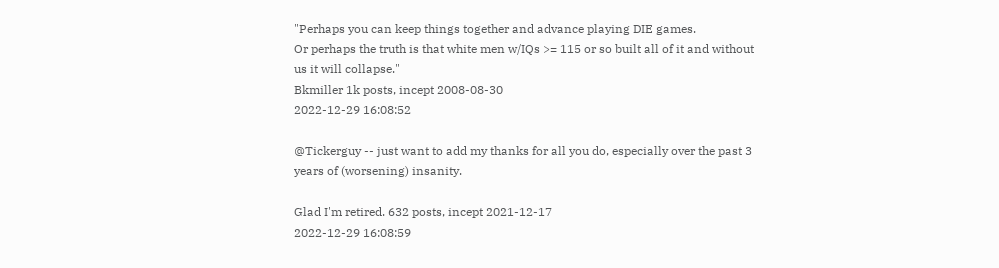"Perhaps you can keep things together and advance playing DIE games.
Or perhaps the truth is that white men w/IQs >= 115 or so built all of it and without us it will collapse."
Bkmiller 1k posts, incept 2008-08-30
2022-12-29 16:08:52

@Tickerguy -- just want to add my thanks for all you do, especially over the past 3 years of (worsening) insanity.

Glad I'm retired. 632 posts, incept 2021-12-17
2022-12-29 16:08:59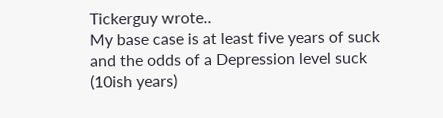Tickerguy wrote..
My base case is at least five years of suck and the odds of a Depression level suck (10ish years)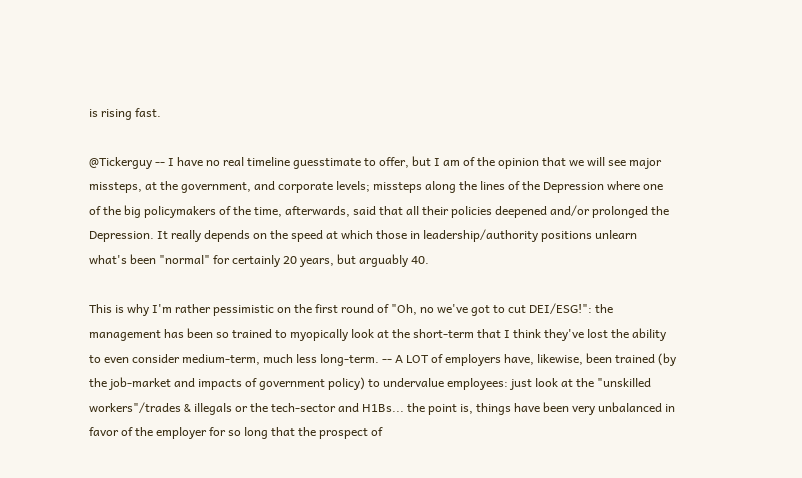is rising fast.

@Tickerguy -- I have no real timeline guesstimate to offer, but I am of the opinion that we will see major missteps, at the government, and corporate levels; missteps along the lines of the Depression where one of the big policymakers of the time, afterwards, said that all their policies deepened and/or prolonged the Depression. It really depends on the speed at which those in leadership/authority positions unlearn what's been "normal" for certainly 20 years, but arguably 40.

This is why I'm rather pessimistic on the first round of "Oh, no we've got to cut DEI/ESG!": the management has been so trained to myopically look at the short-term that I think they've lost the ability to even consider medium-term, much less long-term. -- A LOT of employers have, likewise, been trained (by the job-market and impacts of government policy) to undervalue employees: just look at the "unskilled workers"/trades & illegals or the tech-sector and H1Bs... the point is, things have been very unbalanced in favor of the employer for so long that the prospect of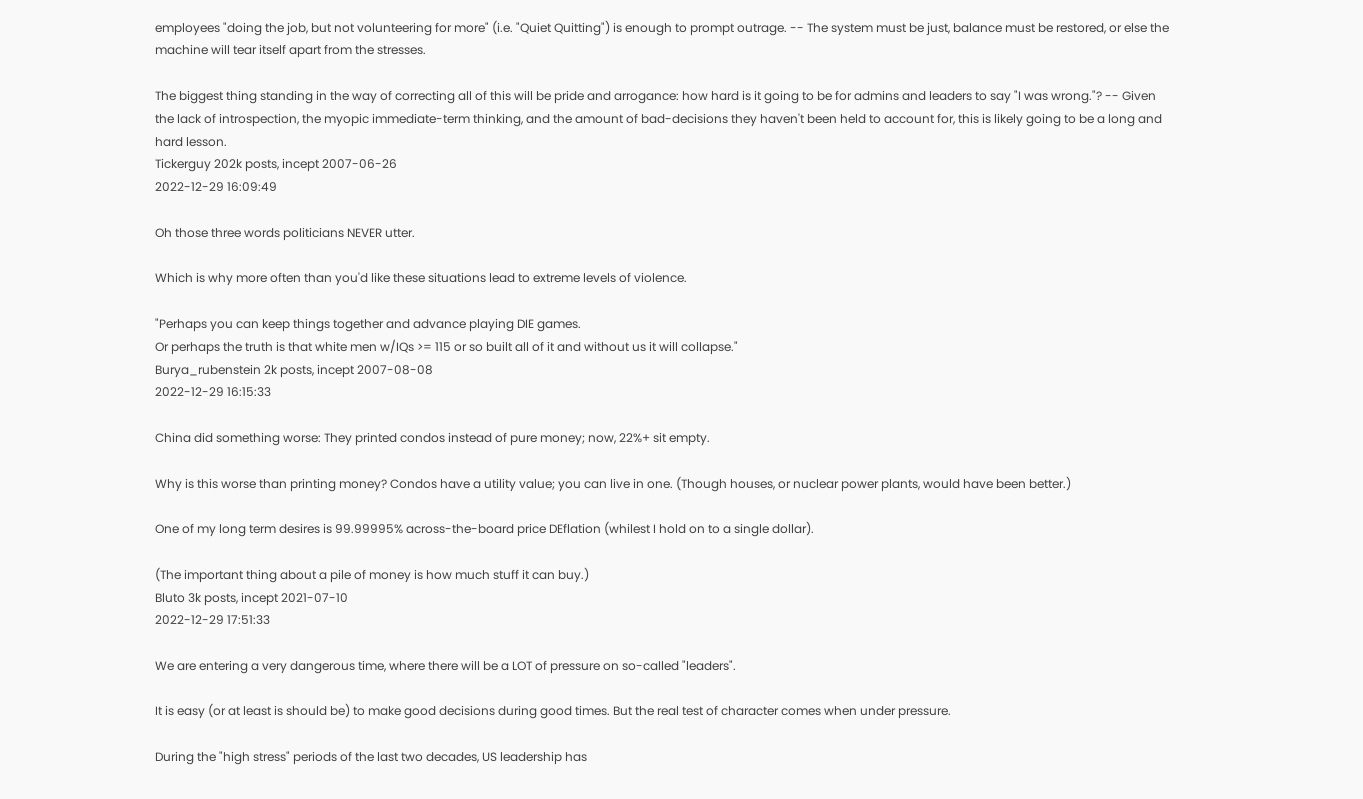employees "doing the job, but not volunteering for more" (i.e. "Quiet Quitting") is enough to prompt outrage. -- The system must be just, balance must be restored, or else the machine will tear itself apart from the stresses.

The biggest thing standing in the way of correcting all of this will be pride and arrogance: how hard is it going to be for admins and leaders to say "I was wrong."? -- Given the lack of introspection, the myopic immediate-term thinking, and the amount of bad-decisions they haven't been held to account for, this is likely going to be a long and hard lesson.
Tickerguy 202k posts, incept 2007-06-26
2022-12-29 16:09:49

Oh those three words politicians NEVER utter.

Which is why more often than you'd like these situations lead to extreme levels of violence.

"Perhaps you can keep things together and advance playing DIE games.
Or perhaps the truth is that white men w/IQs >= 115 or so built all of it and without us it will collapse."
Burya_rubenstein 2k posts, incept 2007-08-08
2022-12-29 16:15:33

China did something worse: They printed condos instead of pure money; now, 22%+ sit empty.

Why is this worse than printing money? Condos have a utility value; you can live in one. (Though houses, or nuclear power plants, would have been better.)

One of my long term desires is 99.99995% across-the-board price DEflation (whilest I hold on to a single dollar).

(The important thing about a pile of money is how much stuff it can buy.)
Bluto 3k posts, incept 2021-07-10
2022-12-29 17:51:33

We are entering a very dangerous time, where there will be a LOT of pressure on so-called "leaders".

It is easy (or at least is should be) to make good decisions during good times. But the real test of character comes when under pressure.

During the "high stress" periods of the last two decades, US leadership has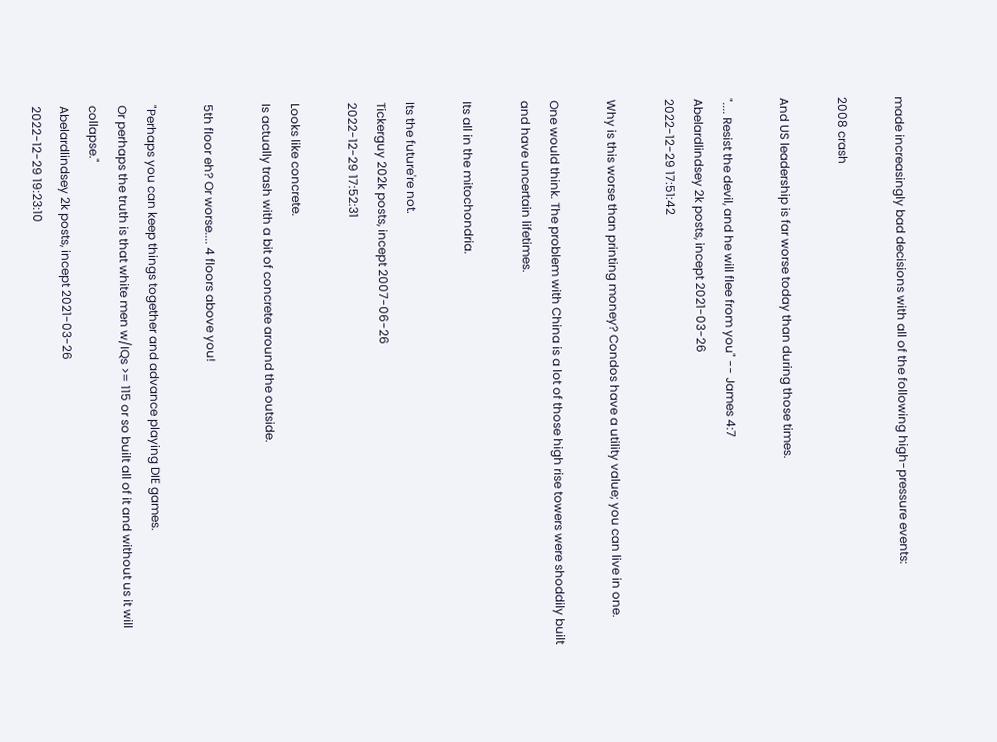made increasingly bad decisions with all of the following high-pressure events:

2008 crash

And US leadership is far worse today than during those times.

".... Resist the devil, and he will flee from you" -- James 4:7
Abelardlindsey 2k posts, incept 2021-03-26
2022-12-29 17:51:42

Why is this worse than printing money? Condos have a utility value; you can live in one.

One would think. The problem with China is a lot of those high rise towers were shoddily built and have uncertain lifetimes.

Its all in the mitochondria.

Its the future're not.
Tickerguy 202k posts, incept 2007-06-26
2022-12-29 17:52:31

Looks like concrete.
Is actually trash with a bit of concrete around the outside.

5th floor eh? Or worse.... 4 floors above you!

"Perhaps you can keep things together and advance playing DIE games.
Or perhaps the truth is that white men w/IQs >= 115 or so built all of it and without us it will collapse."
Abelardlindsey 2k posts, incept 2021-03-26
2022-12-29 19:23:10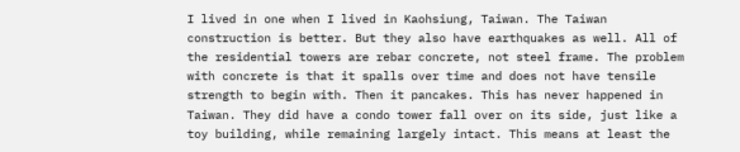I lived in one when I lived in Kaohsiung, Taiwan. The Taiwan construction is better. But they also have earthquakes as well. All of the residential towers are rebar concrete, not steel frame. The problem with concrete is that it spalls over time and does not have tensile strength to begin with. Then it pancakes. This has never happened in Taiwan. They did have a condo tower fall over on its side, just like a toy building, while remaining largely intact. This means at least the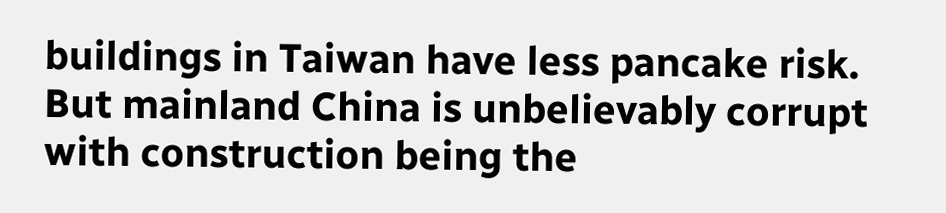buildings in Taiwan have less pancake risk. But mainland China is unbelievably corrupt with construction being the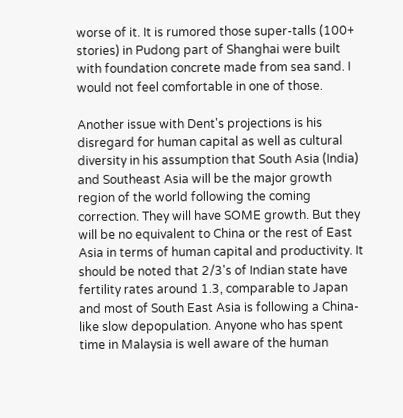worse of it. It is rumored those super-talls (100+ stories) in Pudong part of Shanghai were built with foundation concrete made from sea sand. I would not feel comfortable in one of those.

Another issue with Dent's projections is his disregard for human capital as well as cultural diversity in his assumption that South Asia (India) and Southeast Asia will be the major growth region of the world following the coming correction. They will have SOME growth. But they will be no equivalent to China or the rest of East Asia in terms of human capital and productivity. It should be noted that 2/3's of Indian state have fertility rates around 1.3, comparable to Japan and most of South East Asia is following a China-like slow depopulation. Anyone who has spent time in Malaysia is well aware of the human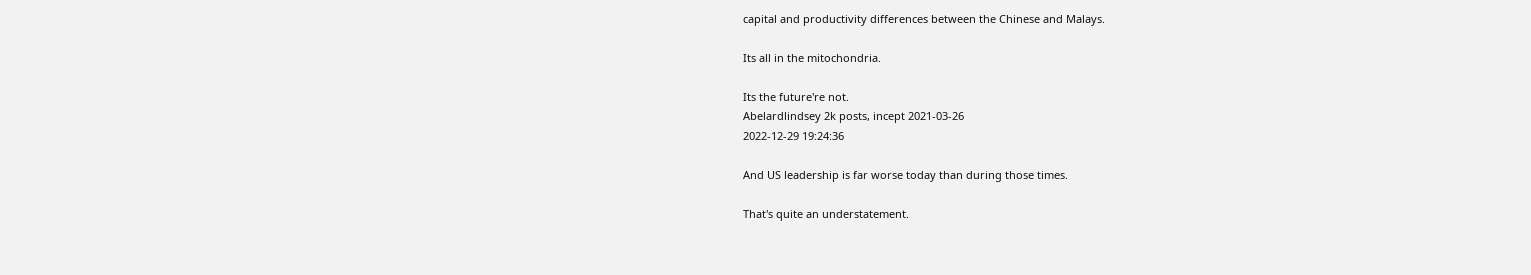capital and productivity differences between the Chinese and Malays.

Its all in the mitochondria.

Its the future're not.
Abelardlindsey 2k posts, incept 2021-03-26
2022-12-29 19:24:36

And US leadership is far worse today than during those times.

That's quite an understatement.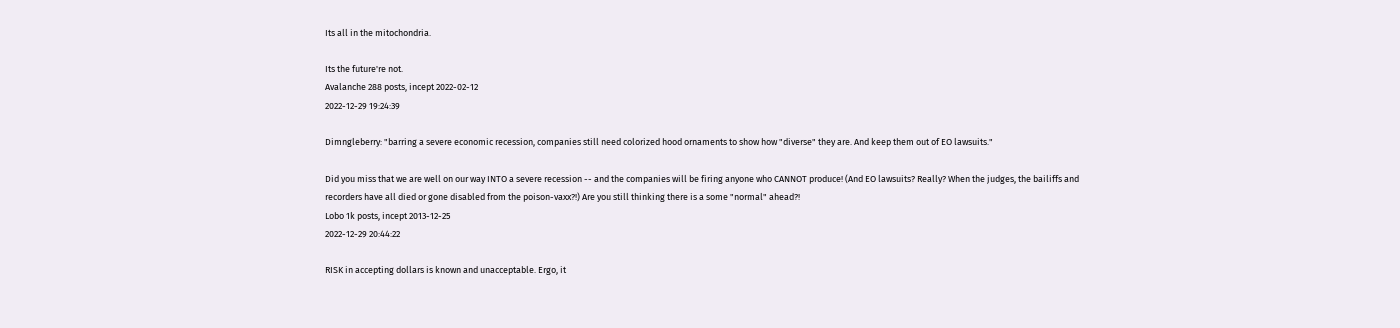Its all in the mitochondria.

Its the future're not.
Avalanche 288 posts, incept 2022-02-12
2022-12-29 19:24:39

Dimngleberry: "barring a severe economic recession, companies still need colorized hood ornaments to show how "diverse" they are. And keep them out of EO lawsuits."

Did you miss that we are well on our way INTO a severe recession -- and the companies will be firing anyone who CANNOT produce! (And EO lawsuits? Really? When the judges, the bailiffs and recorders have all died or gone disabled from the poison-vaxx?!) Are you still thinking there is a some "normal" ahead?!
Lobo 1k posts, incept 2013-12-25
2022-12-29 20:44:22

RISK in accepting dollars is known and unacceptable. Ergo, it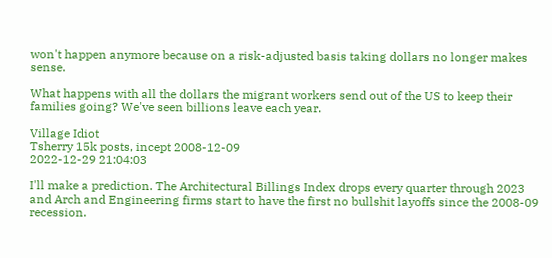won't happen anymore because on a risk-adjusted basis taking dollars no longer makes sense.

What happens with all the dollars the migrant workers send out of the US to keep their families going? We've seen billions leave each year.

Village Idiot
Tsherry 15k posts, incept 2008-12-09
2022-12-29 21:04:03

I'll make a prediction. The Architectural Billings Index drops every quarter through 2023 and Arch and Engineering firms start to have the first no bullshit layoffs since the 2008-09 recession.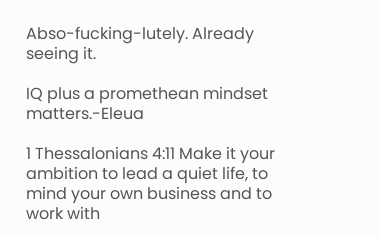Abso-fucking-lutely. Already seeing it.

IQ plus a promethean mindset matters.-Eleua

1 Thessalonians 4:11 Make it your ambition to lead a quiet life, to mind your own business and to work with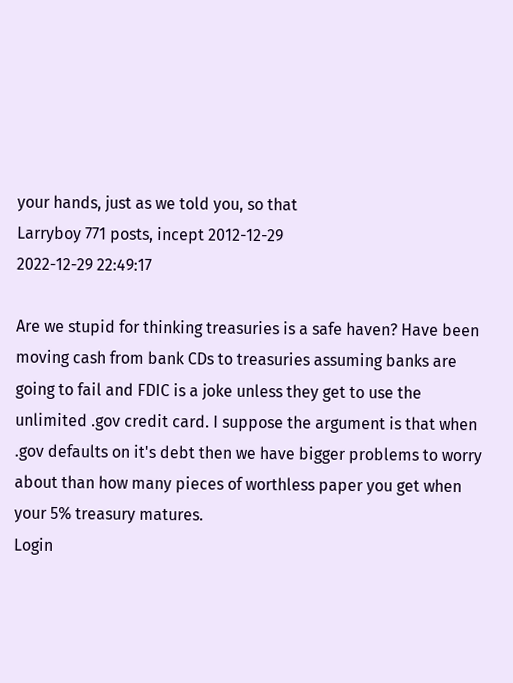your hands, just as we told you, so that
Larryboy 771 posts, incept 2012-12-29
2022-12-29 22:49:17

Are we stupid for thinking treasuries is a safe haven? Have been moving cash from bank CDs to treasuries assuming banks are going to fail and FDIC is a joke unless they get to use the unlimited .gov credit card. I suppose the argument is that when .gov defaults on it's debt then we have bigger problems to worry about than how many pieces of worthless paper you get when your 5% treasury matures.
Login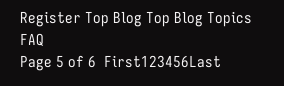Register Top Blog Top Blog Topics FAQ
Page 5 of 6  First123456Last